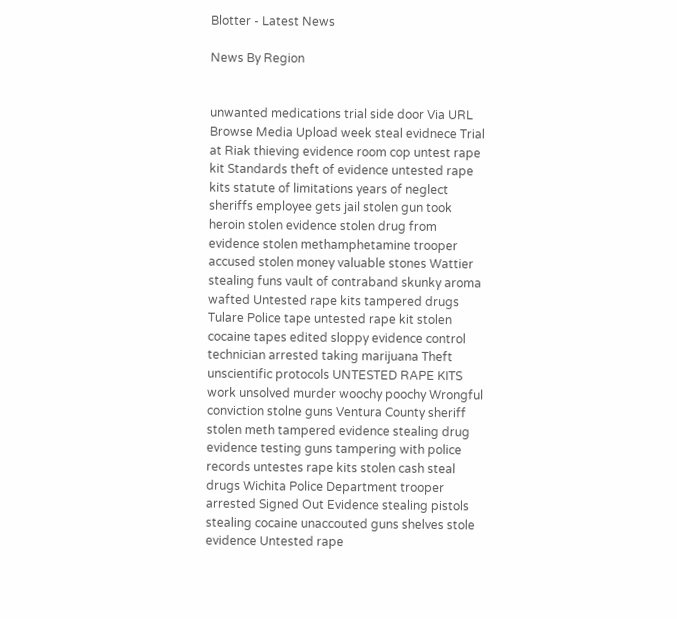Blotter - Latest News

News By Region


unwanted medications trial side door Via URL Browse Media Upload week steal evidnece Trial at Riak thieving evidence room cop untest rape kit Standards theft of evidence untested rape kits statute of limitations years of neglect sheriffs employee gets jail stolen gun took heroin stolen evidence stolen drug from evidence stolen methamphetamine trooper accused stolen money valuable stones Wattier stealing funs vault of contraband skunky aroma wafted Untested rape kits tampered drugs Tulare Police tape untested rape kit stolen cocaine tapes edited sloppy evidence control technician arrested taking marijuana Theft unscientific protocols UNTESTED RAPE KITS work unsolved murder woochy poochy Wrongful conviction stolne guns Ventura County sheriff stolen meth tampered evidence stealing drug evidence testing guns tampering with police records untestes rape kits stolen cash steal drugs Wichita Police Department trooper arrested Signed Out Evidence stealing pistols stealing cocaine unaccouted guns shelves stole evidence Untested rape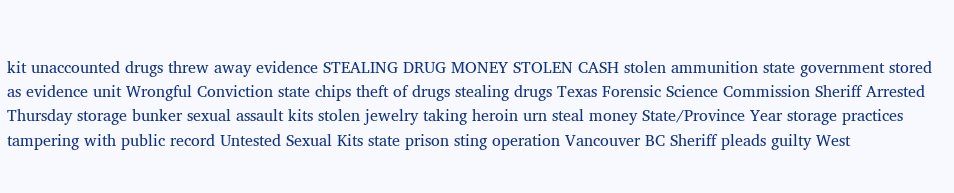kit unaccounted drugs threw away evidence STEALING DRUG MONEY STOLEN CASH stolen ammunition state government stored as evidence unit Wrongful Conviction state chips theft of drugs stealing drugs Texas Forensic Science Commission Sheriff Arrested Thursday storage bunker sexual assault kits stolen jewelry taking heroin urn steal money State/Province Year storage practices tampering with public record Untested Sexual Kits state prison sting operation Vancouver BC Sheriff pleads guilty West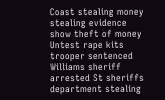Coast stealing money stealing evidence show theft of money Untest rape kits trooper sentenced Williams sheriff arrested St sheriffs department stealing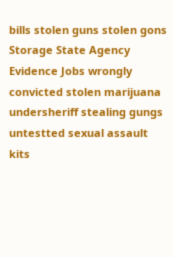bills stolen guns stolen gons Storage State Agency Evidence Jobs wrongly convicted stolen marijuana undersheriff stealing gungs untestted sexual assault kits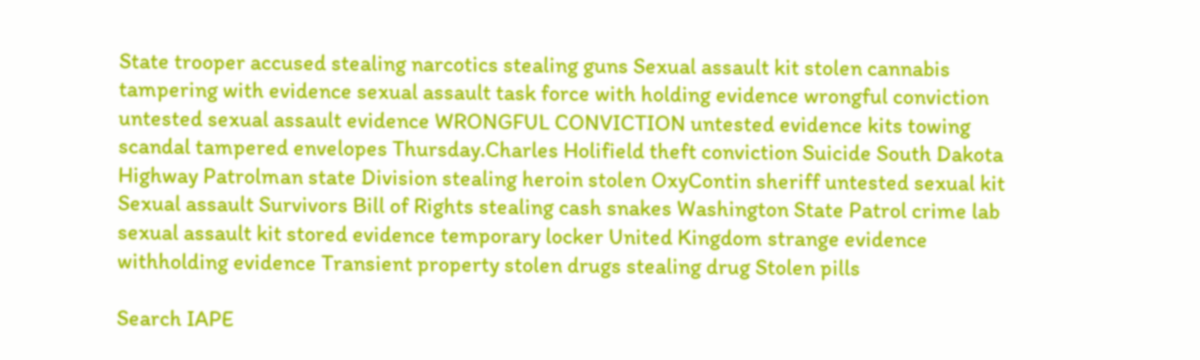State trooper accused stealing narcotics stealing guns Sexual assault kit stolen cannabis tampering with evidence sexual assault task force with holding evidence wrongful conviction untested sexual assault evidence WRONGFUL CONVICTION untested evidence kits towing scandal tampered envelopes Thursday.Charles Holifield theft conviction Suicide South Dakota Highway Patrolman state Division stealing heroin stolen OxyContin sheriff untested sexual kit Sexual assault Survivors Bill of Rights stealing cash snakes Washington State Patrol crime lab sexual assault kit stored evidence temporary locker United Kingdom strange evidence withholding evidence Transient property stolen drugs stealing drug Stolen pills

Search IAPE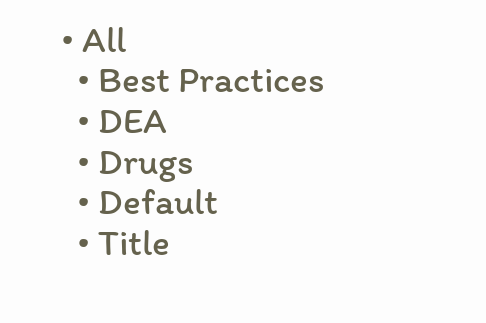• All
  • Best Practices
  • DEA
  • Drugs
  • Default
  • Title